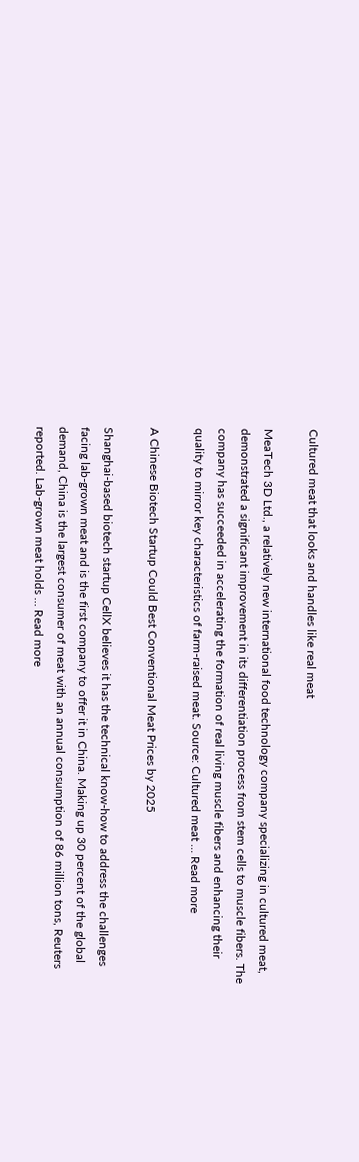Cultured meat that looks and handles like real meat

MeaTech 3D Ltd., a relatively new international food technology company specializing in cultured meat, demonstrated a significant improvement in its differentiation process from stem cells to muscle fibers. The company has succeeded in accelerating the formation of real living muscle fibers and enhancing their quality to mirror key characteristics of farm-raised meat. Source: Cultured meat … Read more

A Chinese Biotech Startup Could Best Conventional Meat Prices by 2025

Shanghai-based biotech startup CellX believes it has the technical know-how to address the challenges facing lab-grown meat and is the first company to offer it in China. Making up 30 percent of the global demand, China is the largest consumer of meat with an annual consumption of 86 million tons, Reuters reported. Lab-grown meat holds … Read more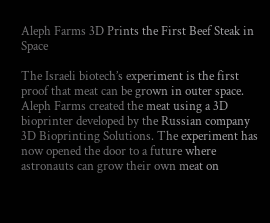Aleph Farms 3D Prints the First Beef Steak in Space

The Israeli biotech’s experiment is the first proof that meat can be grown in outer space. Aleph Farms created the meat using a 3D bioprinter developed by the Russian company 3D Bioprinting Solutions. The experiment has now opened the door to a future where astronauts can grow their own meat on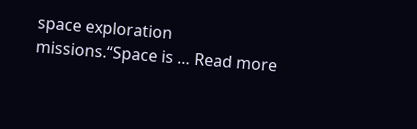space exploration missions.“Space is … Read more